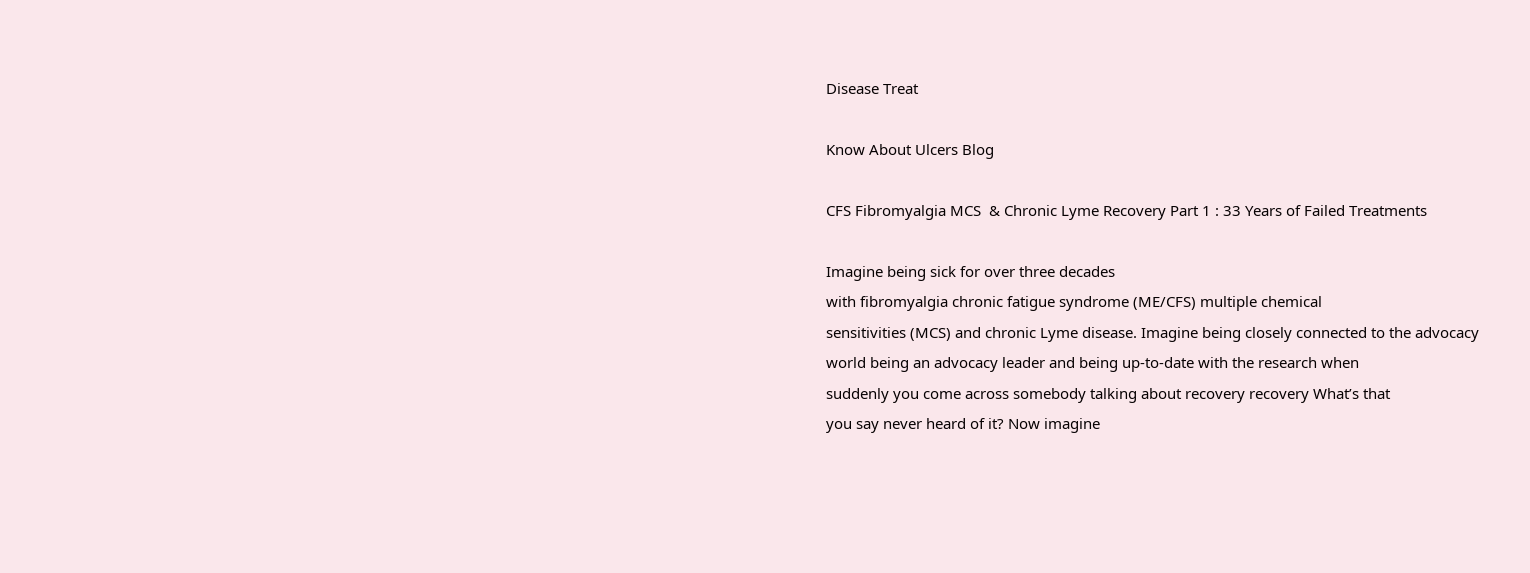Disease Treat

Know About Ulcers Blog

CFS Fibromyalgia MCS  & Chronic Lyme Recovery Part 1 : 33 Years of Failed Treatments

Imagine being sick for over three decades
with fibromyalgia chronic fatigue syndrome (ME/CFS) multiple chemical
sensitivities (MCS) and chronic Lyme disease. Imagine being closely connected to the advocacy
world being an advocacy leader and being up-to-date with the research when
suddenly you come across somebody talking about recovery recovery What’s that
you say never heard of it? Now imagine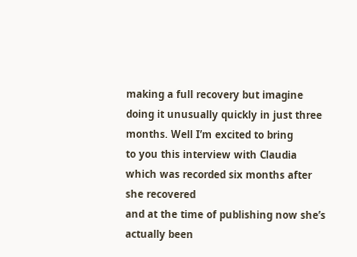making a full recovery but imagine
doing it unusually quickly in just three months. Well I’m excited to bring
to you this interview with Claudia which was recorded six months after she recovered
and at the time of publishing now she’s actually been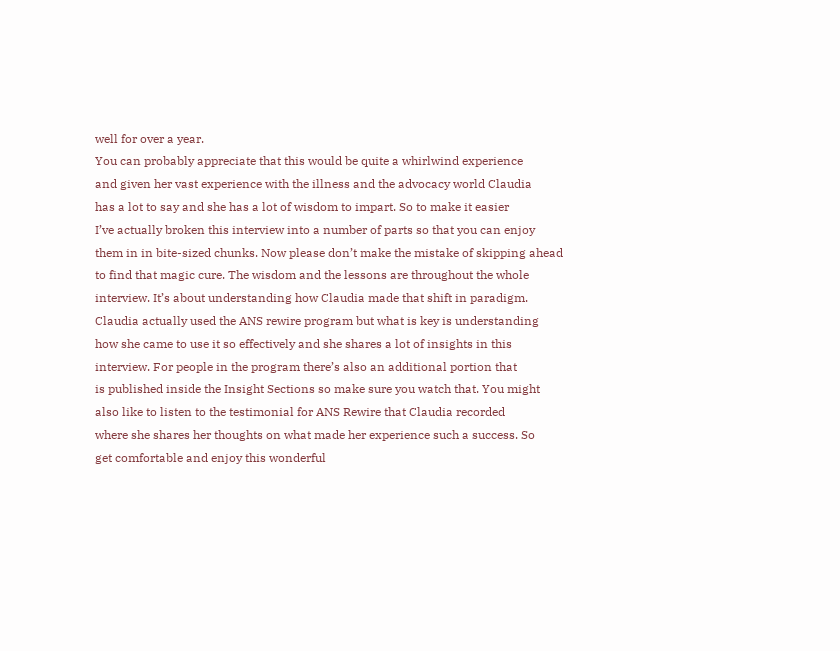well for over a year.
You can probably appreciate that this would be quite a whirlwind experience
and given her vast experience with the illness and the advocacy world Claudia
has a lot to say and she has a lot of wisdom to impart. So to make it easier
I’ve actually broken this interview into a number of parts so that you can enjoy
them in in bite-sized chunks. Now please don’t make the mistake of skipping ahead
to find that magic cure. The wisdom and the lessons are throughout the whole
interview. It’s about understanding how Claudia made that shift in paradigm.
Claudia actually used the ANS rewire program but what is key is understanding
how she came to use it so effectively and she shares a lot of insights in this
interview. For people in the program there’s also an additional portion that
is published inside the Insight Sections so make sure you watch that. You might
also like to listen to the testimonial for ANS Rewire that Claudia recorded
where she shares her thoughts on what made her experience such a success. So
get comfortable and enjoy this wonderful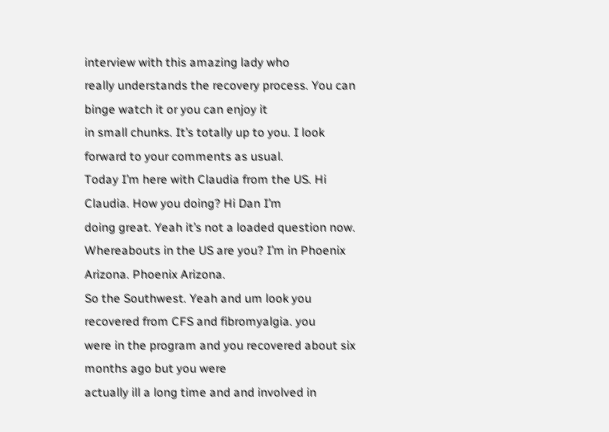interview with this amazing lady who
really understands the recovery process. You can binge watch it or you can enjoy it
in small chunks. It’s totally up to you. I look forward to your comments as usual.
Today I’m here with Claudia from the US. Hi Claudia. How you doing? Hi Dan I’m
doing great. Yeah it’s not a loaded question now.
Whereabouts in the US are you? I’m in Phoenix Arizona. Phoenix Arizona.
So the Southwest. Yeah and um look you recovered from CFS and fibromyalgia. you
were in the program and you recovered about six months ago but you were
actually ill a long time and and involved in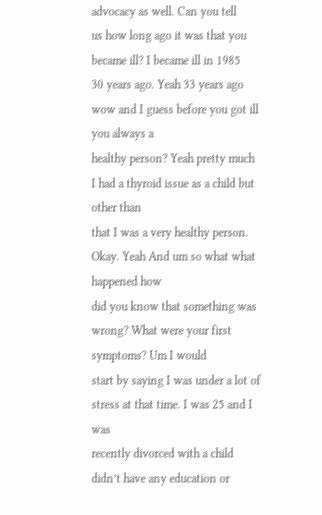advocacy as well. Can you tell
us how long ago it was that you became ill? I became ill in 1985
30 years ago. Yeah 33 years ago wow and I guess before you got ill you always a
healthy person? Yeah pretty much I had a thyroid issue as a child but other than
that I was a very healthy person. Okay. Yeah And um so what what happened how
did you know that something was wrong? What were your first symptoms? Um I would
start by saying I was under a lot of stress at that time. I was 25 and I was
recently divorced with a child didn’t have any education or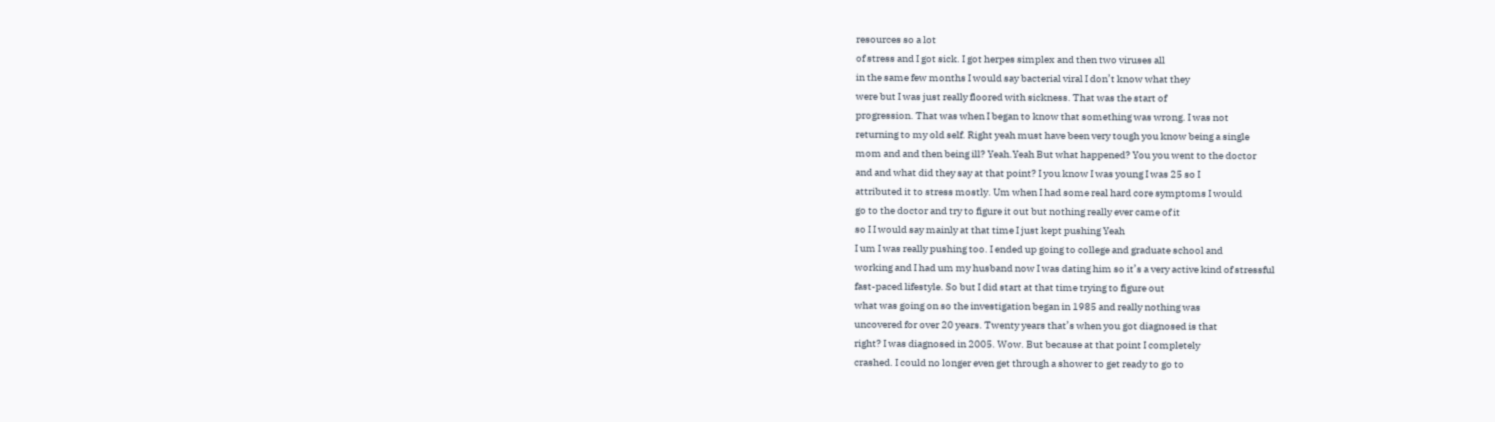resources so a lot
of stress and I got sick. I got herpes simplex and then two viruses all
in the same few months I would say bacterial viral I don’t know what they
were but I was just really floored with sickness. That was the start of
progression. That was when I began to know that something was wrong. I was not
returning to my old self. Right yeah must have been very tough you know being a single
mom and and then being ill? Yeah.Yeah But what happened? You you went to the doctor
and and what did they say at that point? I you know I was young I was 25 so I
attributed it to stress mostly. Um when I had some real hard core symptoms I would
go to the doctor and try to figure it out but nothing really ever came of it
so I I would say mainly at that time I just kept pushing Yeah
I um I was really pushing too. I ended up going to college and graduate school and
working and I had um my husband now I was dating him so it’s a very active kind of stressful
fast-paced lifestyle. So but I did start at that time trying to figure out
what was going on so the investigation began in 1985 and really nothing was
uncovered for over 20 years. Twenty years that’s when you got diagnosed is that
right? I was diagnosed in 2005. Wow. But because at that point I completely
crashed. I could no longer even get through a shower to get ready to go to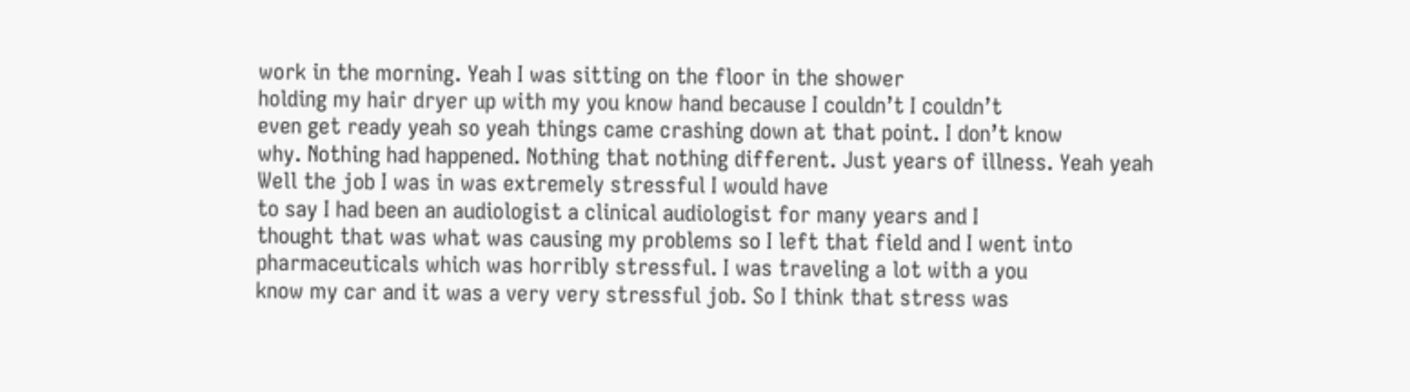work in the morning. Yeah I was sitting on the floor in the shower
holding my hair dryer up with my you know hand because I couldn’t I couldn’t
even get ready yeah so yeah things came crashing down at that point. I don’t know
why. Nothing had happened. Nothing that nothing different. Just years of illness. Yeah yeah
Well the job I was in was extremely stressful I would have
to say I had been an audiologist a clinical audiologist for many years and I
thought that was what was causing my problems so I left that field and I went into
pharmaceuticals which was horribly stressful. I was traveling a lot with a you
know my car and it was a very very stressful job. So I think that stress was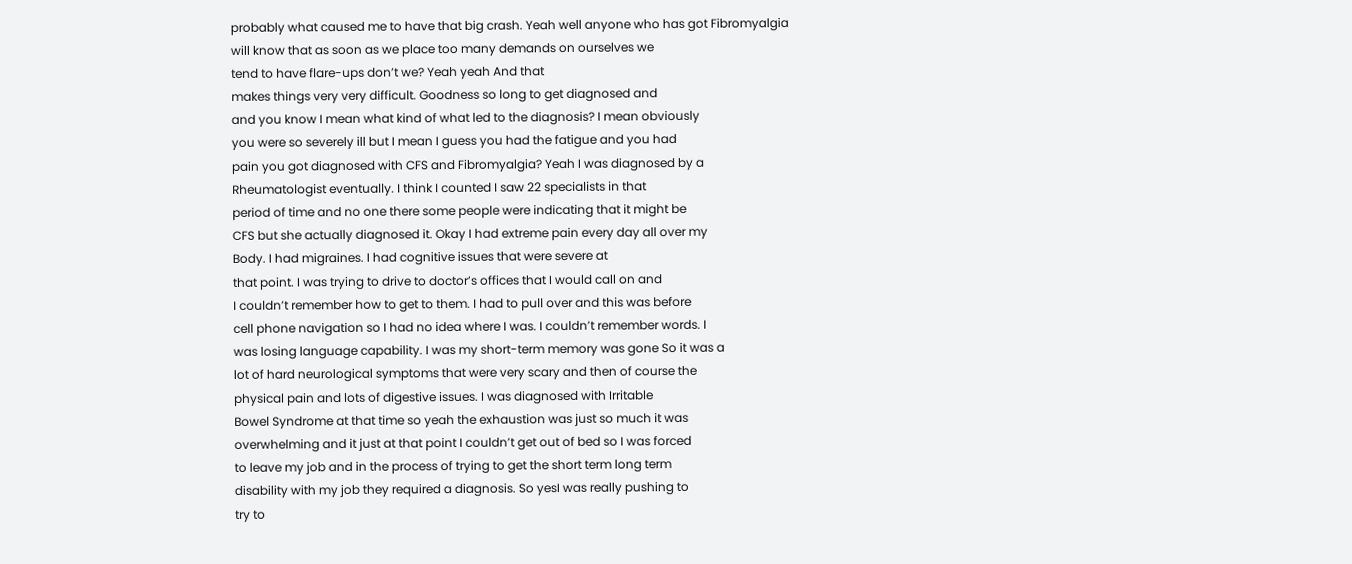probably what caused me to have that big crash. Yeah well anyone who has got Fibromyalgia
will know that as soon as we place too many demands on ourselves we
tend to have flare-ups don’t we? Yeah yeah And that
makes things very very difficult. Goodness so long to get diagnosed and
and you know I mean what kind of what led to the diagnosis? I mean obviously
you were so severely ill but I mean I guess you had the fatigue and you had
pain you got diagnosed with CFS and Fibromyalgia? Yeah I was diagnosed by a
Rheumatologist eventually. I think I counted I saw 22 specialists in that
period of time and no one there some people were indicating that it might be
CFS but she actually diagnosed it. Okay I had extreme pain every day all over my
Body. I had migraines. I had cognitive issues that were severe at
that point. I was trying to drive to doctor’s offices that I would call on and
I couldn’t remember how to get to them. I had to pull over and this was before
cell phone navigation so I had no idea where I was. I couldn’t remember words. I
was losing language capability. I was my short-term memory was gone So it was a
lot of hard neurological symptoms that were very scary and then of course the
physical pain and lots of digestive issues. I was diagnosed with Irritable
Bowel Syndrome at that time so yeah the exhaustion was just so much it was
overwhelming and it just at that point I couldn’t get out of bed so I was forced
to leave my job and in the process of trying to get the short term long term
disability with my job they required a diagnosis. So yesI was really pushing to
try to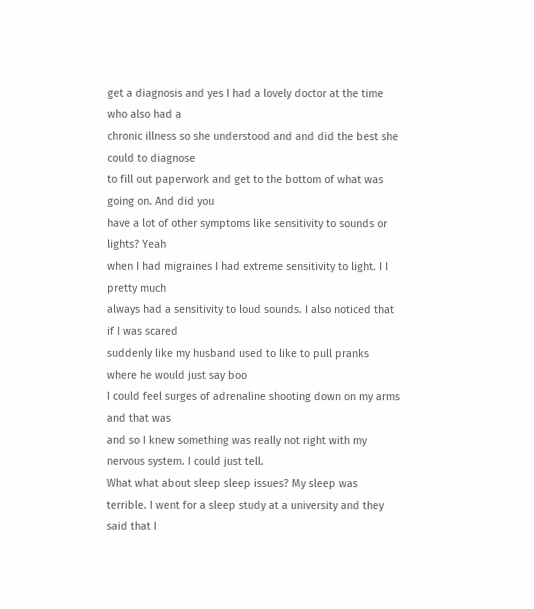get a diagnosis and yes I had a lovely doctor at the time who also had a
chronic illness so she understood and and did the best she could to diagnose
to fill out paperwork and get to the bottom of what was going on. And did you
have a lot of other symptoms like sensitivity to sounds or lights? Yeah
when I had migraines I had extreme sensitivity to light. I I pretty much
always had a sensitivity to loud sounds. I also noticed that if I was scared
suddenly like my husband used to like to pull pranks where he would just say boo
I could feel surges of adrenaline shooting down on my arms and that was
and so I knew something was really not right with my nervous system. I could just tell.
What what about sleep sleep issues? My sleep was
terrible. I went for a sleep study at a university and they said that I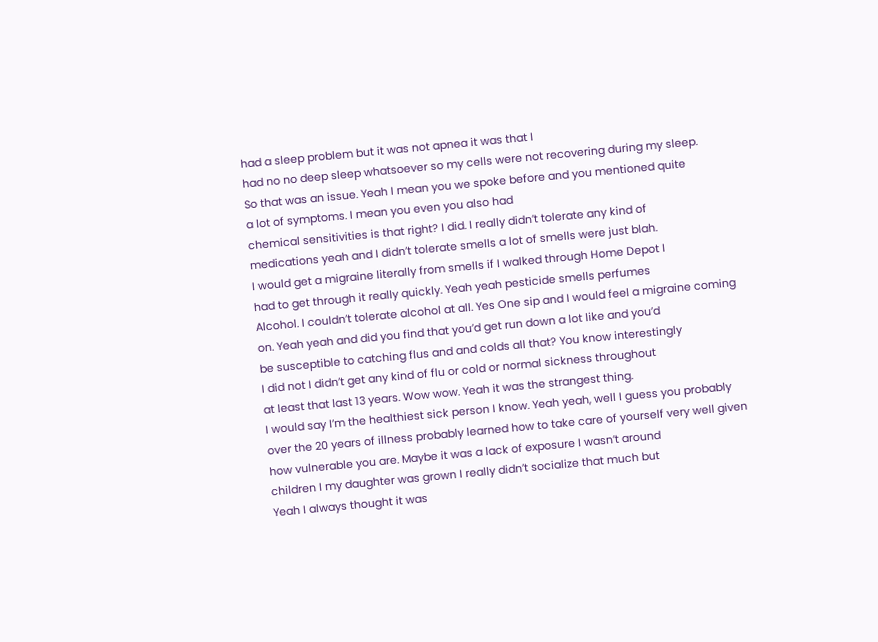had a sleep problem but it was not apnea it was that I
had no no deep sleep whatsoever so my cells were not recovering during my sleep.
So that was an issue. Yeah I mean you we spoke before and you mentioned quite
a lot of symptoms. I mean you even you also had
chemical sensitivities is that right? I did. I really didn’t tolerate any kind of
medications yeah and I didn’t tolerate smells a lot of smells were just blah.
I would get a migraine literally from smells if I walked through Home Depot I
had to get through it really quickly. Yeah yeah pesticide smells perfumes
Alcohol. I couldn’t tolerate alcohol at all. Yes One sip and I would feel a migraine coming
on. Yeah yeah and did you find that you’d get run down a lot like and you’d
be susceptible to catching flus and and colds all that? You know interestingly
I did not I didn’t get any kind of flu or cold or normal sickness throughout
at least that last 13 years. Wow wow. Yeah it was the strangest thing.
I would say I’m the healthiest sick person I know. Yeah yeah, well I guess you probably
over the 20 years of illness probably learned how to take care of yourself very well given
how vulnerable you are. Maybe it was a lack of exposure I wasn’t around
children I my daughter was grown I really didn’t socialize that much but
Yeah I always thought it was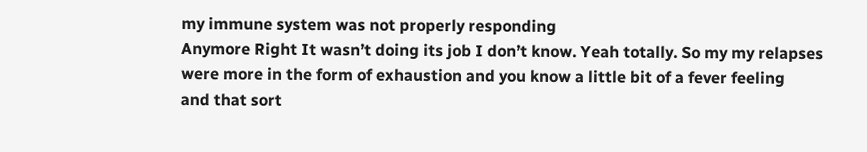my immune system was not properly responding
Anymore Right It wasn’t doing its job I don’t know. Yeah totally. So my my relapses
were more in the form of exhaustion and you know a little bit of a fever feeling
and that sort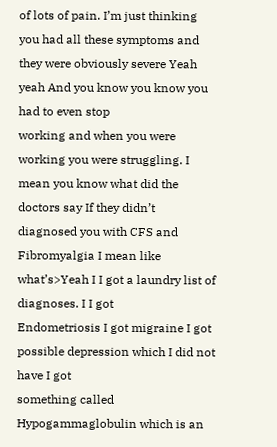of lots of pain. I’m just thinking you had all these symptoms and
they were obviously severe Yeah yeah And you know you know you had to even stop
working and when you were working you were struggling. I mean you know what did the
doctors say If they didn’t diagnosed you with CFS and
Fibromyalgia I mean like what’s>Yeah I I got a laundry list of diagnoses. I I got
Endometriosis I got migraine I got possible depression which I did not have I got
something called Hypogammaglobulin which is an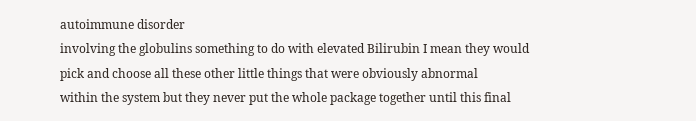autoimmune disorder
involving the globulins something to do with elevated Bilirubin I mean they would
pick and choose all these other little things that were obviously abnormal
within the system but they never put the whole package together until this final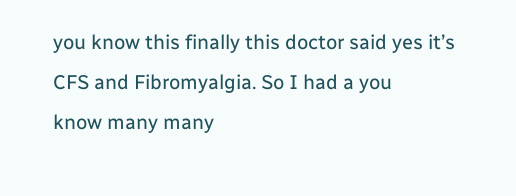you know this finally this doctor said yes it’s CFS and Fibromyalgia. So I had a you
know many many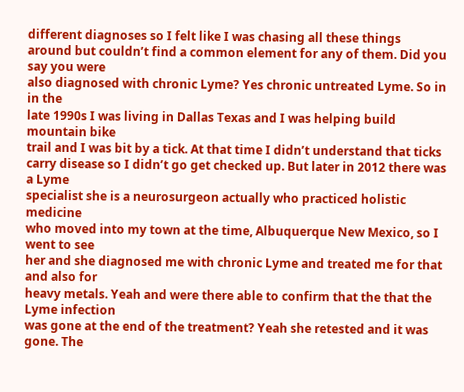different diagnoses so I felt like I was chasing all these things
around but couldn’t find a common element for any of them. Did you say you were
also diagnosed with chronic Lyme? Yes chronic untreated Lyme. So in in the
late 1990s I was living in Dallas Texas and I was helping build mountain bike
trail and I was bit by a tick. At that time I didn’t understand that ticks
carry disease so I didn’t go get checked up. But later in 2012 there was a Lyme
specialist she is a neurosurgeon actually who practiced holistic medicine
who moved into my town at the time, Albuquerque New Mexico, so I went to see
her and she diagnosed me with chronic Lyme and treated me for that and also for
heavy metals. Yeah and were there able to confirm that the that the Lyme infection
was gone at the end of the treatment? Yeah she retested and it was gone. The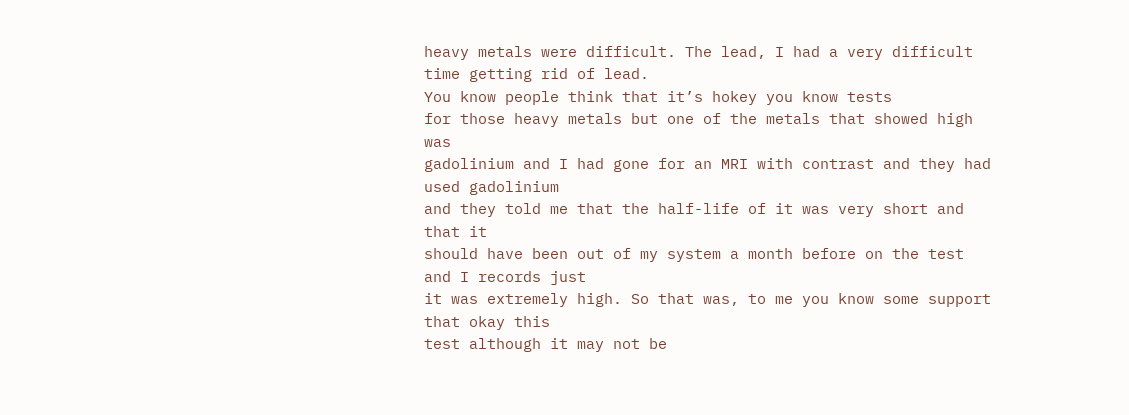heavy metals were difficult. The lead, I had a very difficult time getting rid of lead.
You know people think that it’s hokey you know tests
for those heavy metals but one of the metals that showed high was
gadolinium and I had gone for an MRI with contrast and they had used gadolinium
and they told me that the half-life of it was very short and that it
should have been out of my system a month before on the test and I records just
it was extremely high. So that was, to me you know some support that okay this
test although it may not be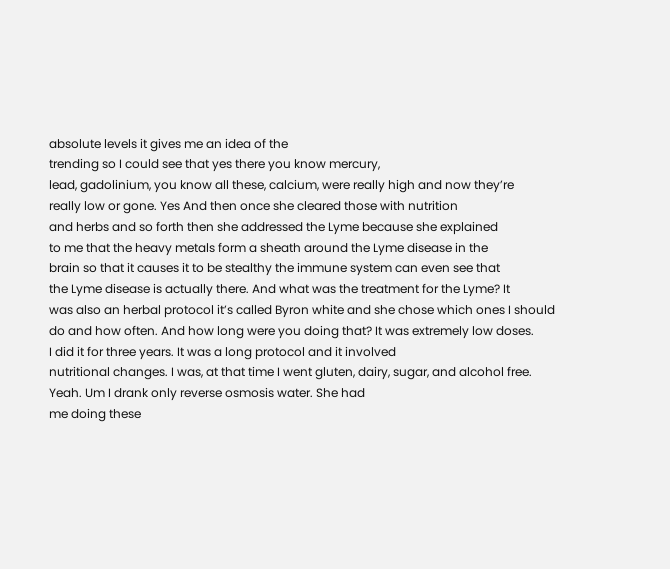absolute levels it gives me an idea of the
trending so I could see that yes there you know mercury,
lead, gadolinium, you know all these, calcium, were really high and now they’re
really low or gone. Yes And then once she cleared those with nutrition
and herbs and so forth then she addressed the Lyme because she explained
to me that the heavy metals form a sheath around the Lyme disease in the
brain so that it causes it to be stealthy the immune system can even see that
the Lyme disease is actually there. And what was the treatment for the Lyme? It
was also an herbal protocol it’s called Byron white and she chose which ones I should
do and how often. And how long were you doing that? It was extremely low doses.
I did it for three years. It was a long protocol and it involved
nutritional changes. I was, at that time I went gluten, dairy, sugar, and alcohol free.
Yeah. Um I drank only reverse osmosis water. She had
me doing these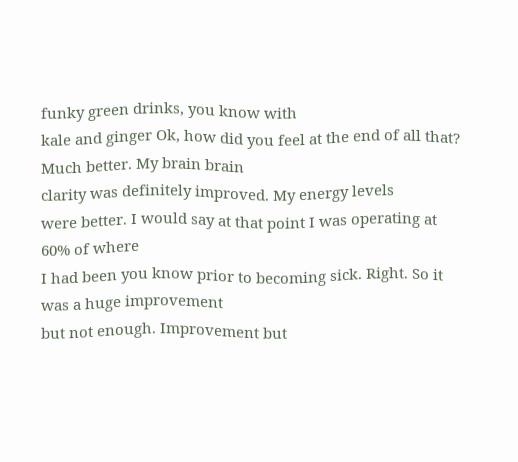funky green drinks, you know with
kale and ginger Ok, how did you feel at the end of all that? Much better. My brain brain
clarity was definitely improved. My energy levels
were better. I would say at that point I was operating at 60% of where
I had been you know prior to becoming sick. Right. So it was a huge improvement
but not enough. Improvement but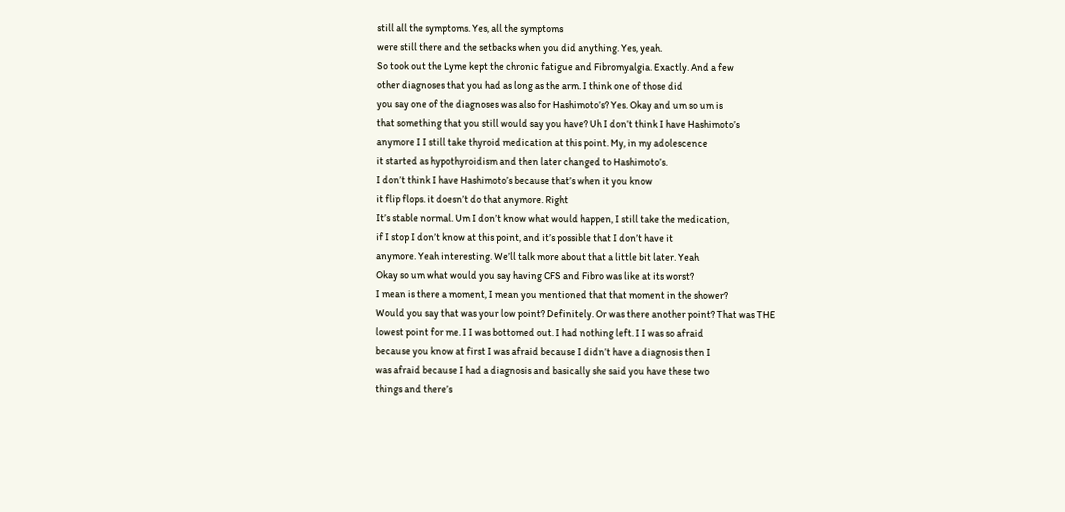still all the symptoms. Yes, all the symptoms
were still there and the setbacks when you did anything. Yes, yeah.
So took out the Lyme kept the chronic fatigue and Fibromyalgia. Exactly. And a few
other diagnoses that you had as long as the arm. I think one of those did
you say one of the diagnoses was also for Hashimoto’s? Yes. Okay and um so um is
that something that you still would say you have? Uh I don’t think I have Hashimoto’s
anymore I I still take thyroid medication at this point. My, in my adolescence
it started as hypothyroidism and then later changed to Hashimoto’s.
I don’t think I have Hashimoto’s because that’s when it you know
it flip flops. it doesn’t do that anymore. Right
It’s stable normal. Um I don’t know what would happen, I still take the medication,
if I stop I don’t know at this point, and it’s possible that I don’t have it
anymore. Yeah interesting. We’ll talk more about that a little bit later. Yeah
Okay so um what would you say having CFS and Fibro was like at its worst?
I mean is there a moment, I mean you mentioned that that moment in the shower?
Would you say that was your low point? Definitely. Or was there another point? That was THE
lowest point for me. I I was bottomed out. I had nothing left. I I was so afraid
because you know at first I was afraid because I didn’t have a diagnosis then I
was afraid because I had a diagnosis and basically she said you have these two
things and there’s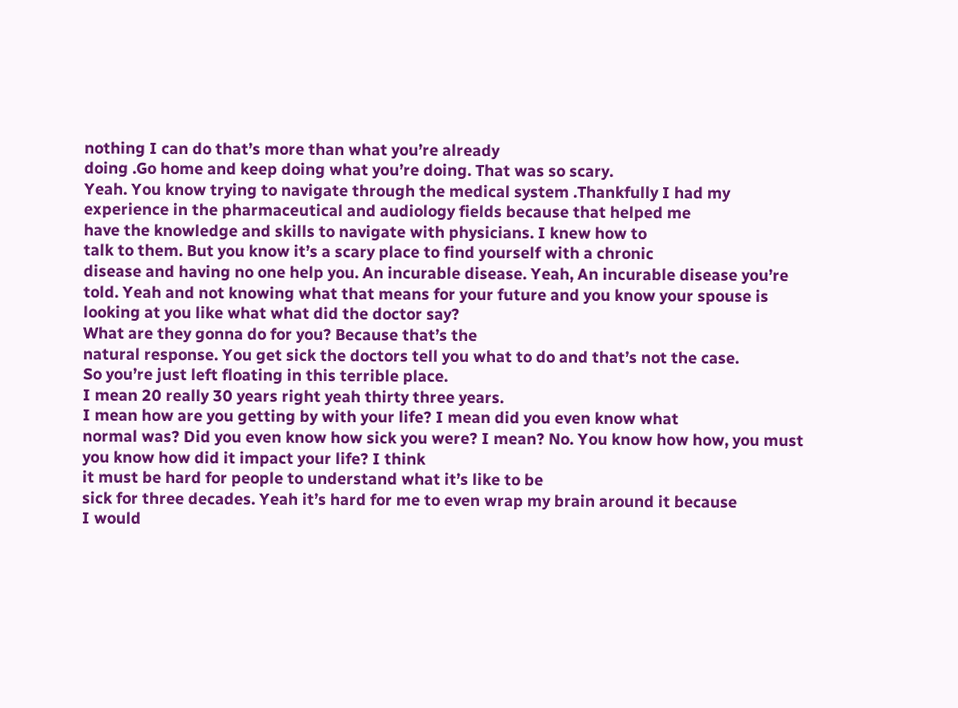nothing I can do that’s more than what you’re already
doing .Go home and keep doing what you’re doing. That was so scary.
Yeah. You know trying to navigate through the medical system .Thankfully I had my
experience in the pharmaceutical and audiology fields because that helped me
have the knowledge and skills to navigate with physicians. I knew how to
talk to them. But you know it’s a scary place to find yourself with a chronic
disease and having no one help you. An incurable disease. Yeah, An incurable disease you’re
told. Yeah and not knowing what that means for your future and you know your spouse is
looking at you like what what did the doctor say?
What are they gonna do for you? Because that’s the
natural response. You get sick the doctors tell you what to do and that’s not the case.
So you’re just left floating in this terrible place.
I mean 20 really 30 years right yeah thirty three years.
I mean how are you getting by with your life? I mean did you even know what
normal was? Did you even know how sick you were? I mean? No. You know how how, you must
you know how did it impact your life? I think
it must be hard for people to understand what it’s like to be
sick for three decades. Yeah it’s hard for me to even wrap my brain around it because
I would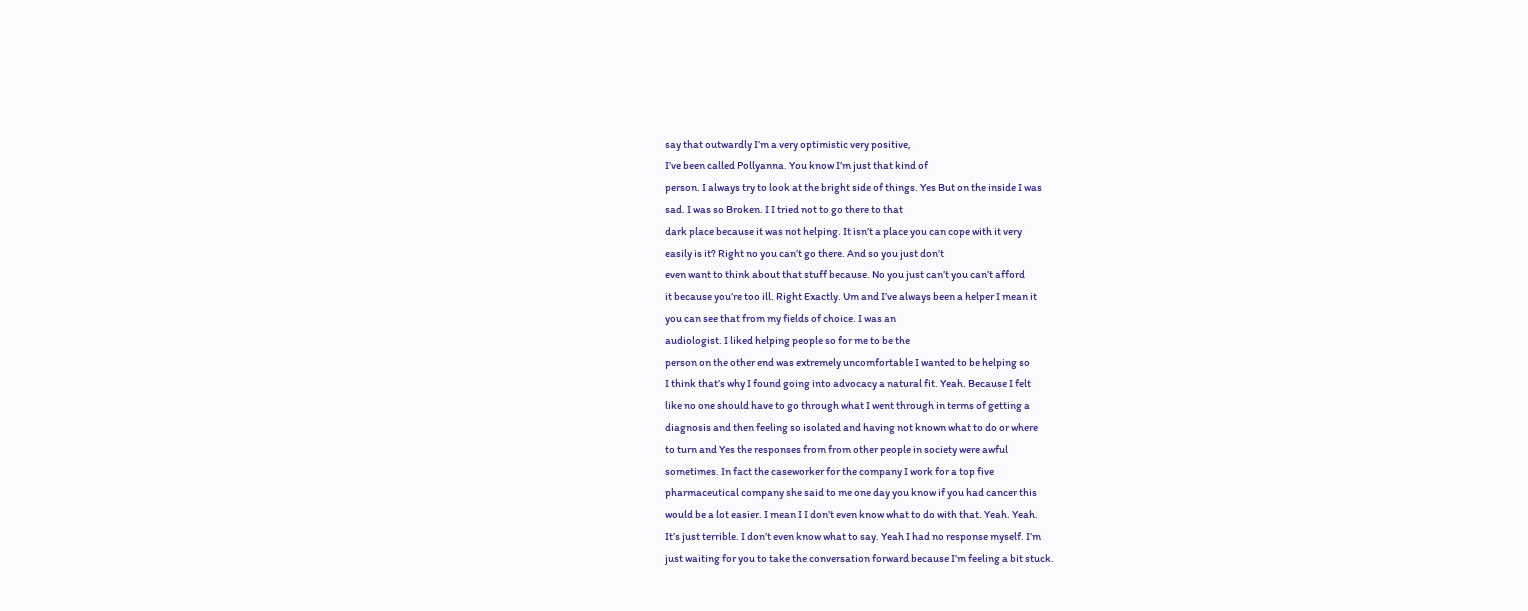say that outwardly I’m a very optimistic very positive,
I’ve been called Pollyanna. You know I’m just that kind of
person. I always try to look at the bright side of things. Yes But on the inside I was
sad. I was so Broken. I I tried not to go there to that
dark place because it was not helping. It isn’t a place you can cope with it very
easily is it? Right no you can’t go there. And so you just don’t
even want to think about that stuff because. No you just can’t you can’t afford
it because you’re too ill. Right Exactly. Um and I’ve always been a helper I mean it
you can see that from my fields of choice. I was an
audiologist. I liked helping people so for me to be the
person on the other end was extremely uncomfortable I wanted to be helping so
I think that’s why I found going into advocacy a natural fit. Yeah. Because I felt
like no one should have to go through what I went through in terms of getting a
diagnosis and then feeling so isolated and having not known what to do or where
to turn and Yes the responses from from other people in society were awful
sometimes. In fact the caseworker for the company I work for a top five
pharmaceutical company she said to me one day you know if you had cancer this
would be a lot easier. I mean I I don’t even know what to do with that. Yeah. Yeah.
It’s just terrible. I don’t even know what to say. Yeah I had no response myself. I’m
just waiting for you to take the conversation forward because I’m feeling a bit stuck.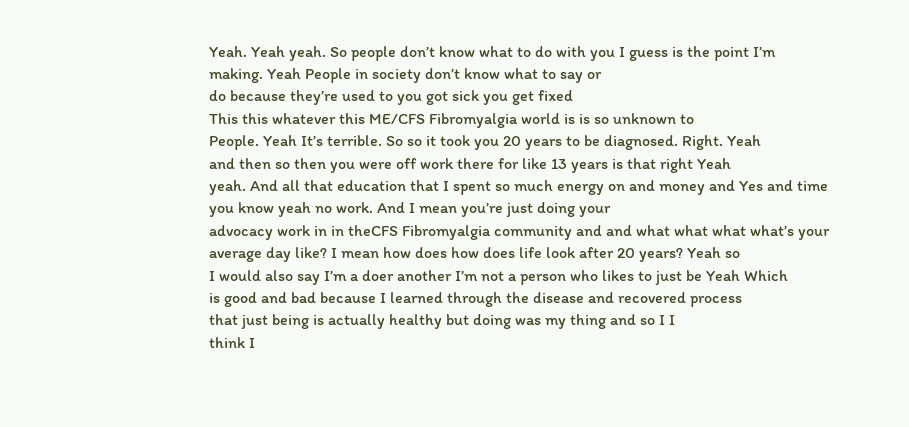Yeah. Yeah yeah. So people don’t know what to do with you I guess is the point I’m
making. Yeah People in society don’t know what to say or
do because they’re used to you got sick you get fixed
This this whatever this ME/CFS Fibromyalgia world is is so unknown to
People. Yeah It’s terrible. So so it took you 20 years to be diagnosed. Right. Yeah
and then so then you were off work there for like 13 years is that right Yeah
yeah. And all that education that I spent so much energy on and money and Yes and time
you know yeah no work. And I mean you’re just doing your
advocacy work in in theCFS Fibromyalgia community and and what what what what’s your
average day like? I mean how does how does life look after 20 years? Yeah so
I would also say I’m a doer another I’m not a person who likes to just be Yeah Which
is good and bad because I learned through the disease and recovered process
that just being is actually healthy but doing was my thing and so I I
think I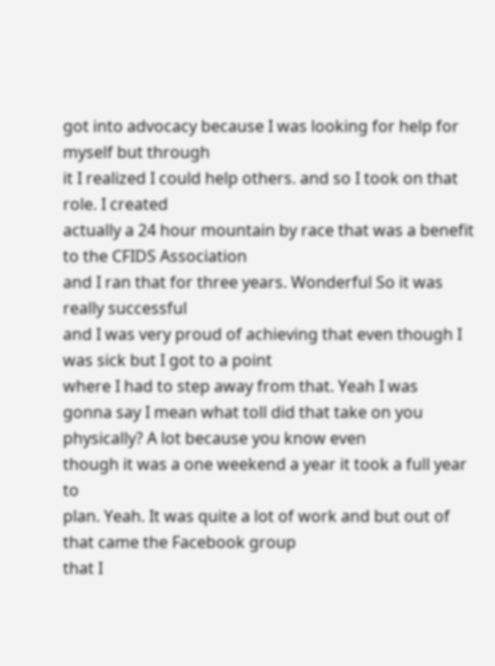got into advocacy because I was looking for help for myself but through
it I realized I could help others. and so I took on that role. I created
actually a 24 hour mountain by race that was a benefit to the CFIDS Association
and I ran that for three years. Wonderful So it was really successful
and I was very proud of achieving that even though I was sick but I got to a point
where I had to step away from that. Yeah I was
gonna say I mean what toll did that take on you physically? A lot because you know even
though it was a one weekend a year it took a full year to
plan. Yeah. It was quite a lot of work and but out of that came the Facebook group
that I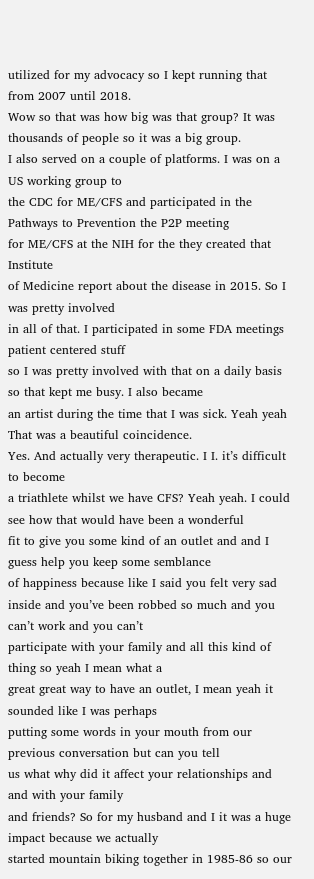utilized for my advocacy so I kept running that from 2007 until 2018.
Wow so that was how big was that group? It was thousands of people so it was a big group.
I also served on a couple of platforms. I was on a US working group to
the CDC for ME/CFS and participated in the Pathways to Prevention the P2P meeting
for ME/CFS at the NIH for the they created that Institute
of Medicine report about the disease in 2015. So I was pretty involved
in all of that. I participated in some FDA meetings patient centered stuff
so I was pretty involved with that on a daily basis so that kept me busy. I also became
an artist during the time that I was sick. Yeah yeah That was a beautiful coincidence.
Yes. And actually very therapeutic. I I. it’s difficult to become
a triathlete whilst we have CFS? Yeah yeah. I could see how that would have been a wonderful
fit to give you some kind of an outlet and and I guess help you keep some semblance
of happiness because like I said you felt very sad
inside and you’ve been robbed so much and you can’t work and you can’t
participate with your family and all this kind of thing so yeah I mean what a
great great way to have an outlet, I mean yeah it sounded like I was perhaps
putting some words in your mouth from our previous conversation but can you tell
us what why did it affect your relationships and and with your family
and friends? So for my husband and I it was a huge impact because we actually
started mountain biking together in 1985-86 so our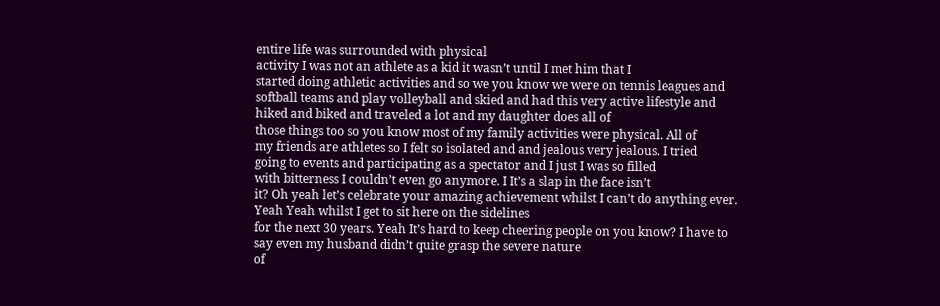entire life was surrounded with physical
activity I was not an athlete as a kid it wasn’t until I met him that I
started doing athletic activities and so we you know we were on tennis leagues and
softball teams and play volleyball and skied and had this very active lifestyle and
hiked and biked and traveled a lot and my daughter does all of
those things too so you know most of my family activities were physical. All of
my friends are athletes so I felt so isolated and and jealous very jealous. I tried
going to events and participating as a spectator and I just I was so filled
with bitterness I couldn’t even go anymore. I It’s a slap in the face isn’t
it? Oh yeah let’s celebrate your amazing achievement whilst I can’t do anything ever.
Yeah Yeah whilst I get to sit here on the sidelines
for the next 30 years. Yeah It’s hard to keep cheering people on you know? I have to
say even my husband didn’t quite grasp the severe nature
of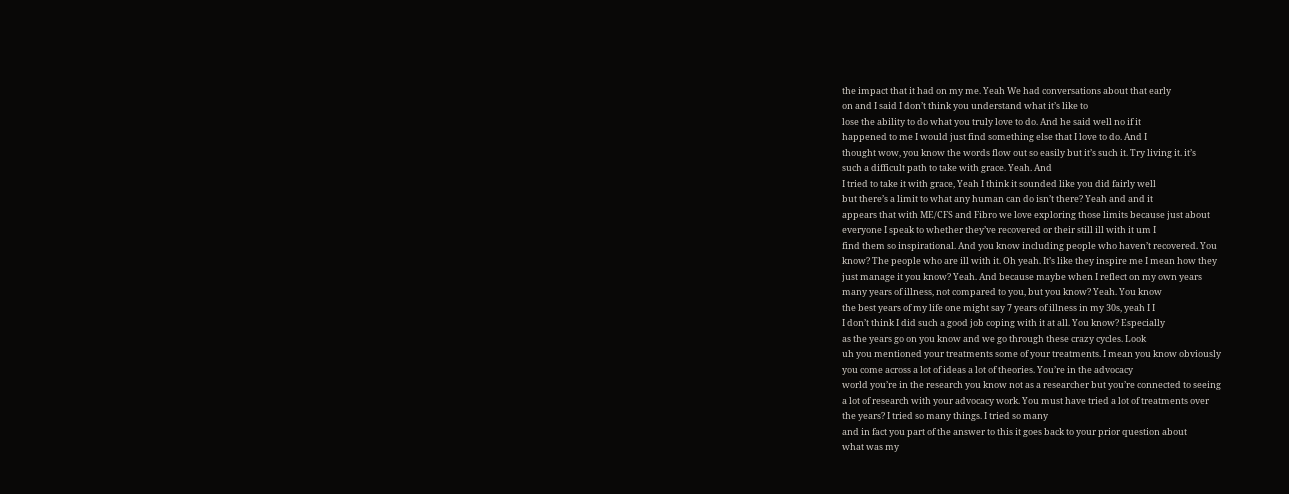the impact that it had on my me. Yeah We had conversations about that early
on and I said I don’t think you understand what it’s like to
lose the ability to do what you truly love to do. And he said well no if it
happened to me I would just find something else that I love to do. And I
thought wow, you know the words flow out so easily but it’s such it. Try living it. it’s
such a difficult path to take with grace. Yeah. And
I tried to take it with grace, Yeah I think it sounded like you did fairly well
but there’s a limit to what any human can do isn’t there? Yeah and and it
appears that with ME/CFS and Fibro we love exploring those limits because just about
everyone I speak to whether they’ve recovered or their still ill with it um I
find them so inspirational. And you know including people who haven’t recovered. You
know? The people who are ill with it. Oh yeah. It’s like they inspire me I mean how they
just manage it you know? Yeah. And because maybe when I reflect on my own years
many years of illness, not compared to you, but you know? Yeah. You know
the best years of my life one might say 7 years of illness in my 30s, yeah I I
I don’t think I did such a good job coping with it at all. You know? Especially
as the years go on you know and we go through these crazy cycles. Look
uh you mentioned your treatments some of your treatments. I mean you know obviously
you come across a lot of ideas a lot of theories. You’re in the advocacy
world you’re in the research you know not as a researcher but you’re connected to seeing
a lot of research with your advocacy work. You must have tried a lot of treatments over
the years? I tried so many things. I tried so many
and in fact you part of the answer to this it goes back to your prior question about
what was my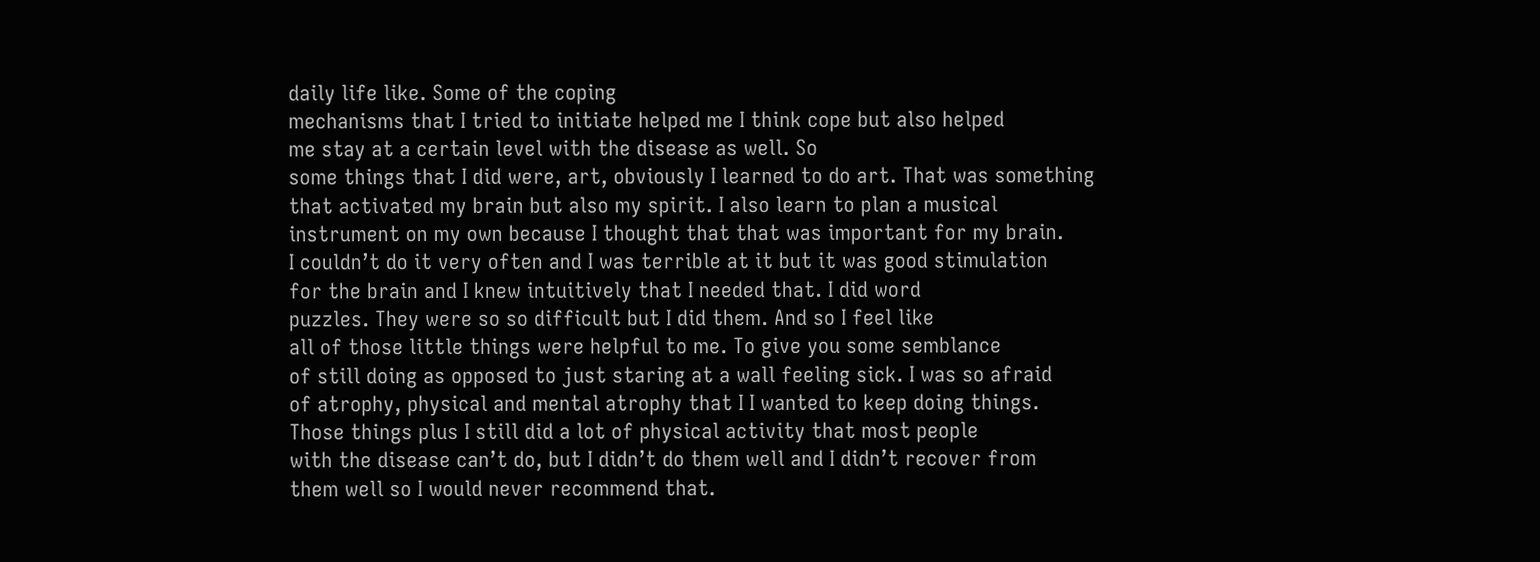daily life like. Some of the coping
mechanisms that I tried to initiate helped me I think cope but also helped
me stay at a certain level with the disease as well. So
some things that I did were, art, obviously I learned to do art. That was something
that activated my brain but also my spirit. I also learn to plan a musical
instrument on my own because I thought that that was important for my brain.
I couldn’t do it very often and I was terrible at it but it was good stimulation
for the brain and I knew intuitively that I needed that. I did word
puzzles. They were so so difficult but I did them. And so I feel like
all of those little things were helpful to me. To give you some semblance
of still doing as opposed to just staring at a wall feeling sick. I was so afraid
of atrophy, physical and mental atrophy that I I wanted to keep doing things.
Those things plus I still did a lot of physical activity that most people
with the disease can’t do, but I didn’t do them well and I didn’t recover from
them well so I would never recommend that.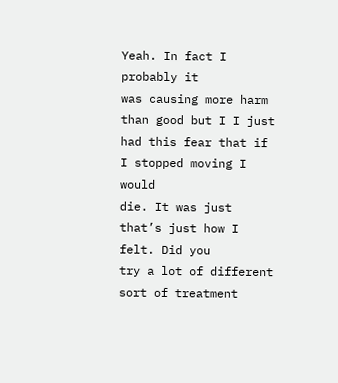Yeah. In fact I probably it
was causing more harm than good but I I just had this fear that if I stopped moving I would
die. It was just that’s just how I felt. Did you
try a lot of different sort of treatment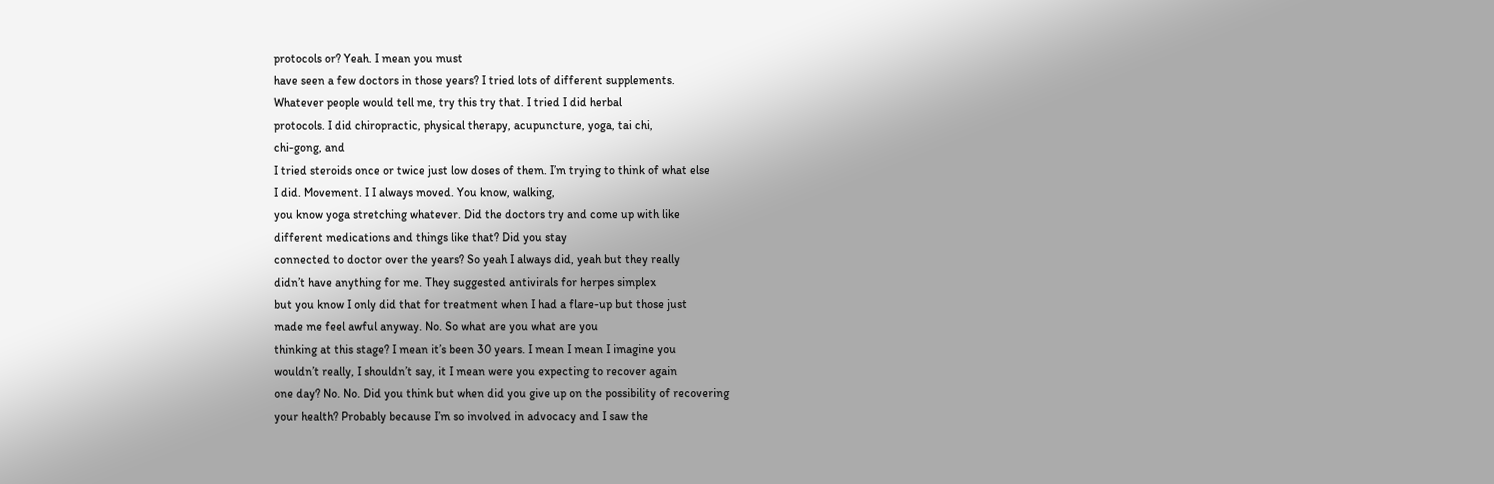protocols or? Yeah. I mean you must
have seen a few doctors in those years? I tried lots of different supplements.
Whatever people would tell me, try this try that. I tried I did herbal
protocols. I did chiropractic, physical therapy, acupuncture, yoga, tai chi,
chi-gong, and
I tried steroids once or twice just low doses of them. I’m trying to think of what else
I did. Movement. I I always moved. You know, walking,
you know yoga stretching whatever. Did the doctors try and come up with like
different medications and things like that? Did you stay
connected to doctor over the years? So yeah I always did, yeah but they really
didn’t have anything for me. They suggested antivirals for herpes simplex
but you know I only did that for treatment when I had a flare-up but those just
made me feel awful anyway. No. So what are you what are you
thinking at this stage? I mean it’s been 30 years. I mean I mean I imagine you
wouldn’t really, I shouldn’t say, it I mean were you expecting to recover again
one day? No. No. Did you think but when did you give up on the possibility of recovering
your health? Probably because I’m so involved in advocacy and I saw the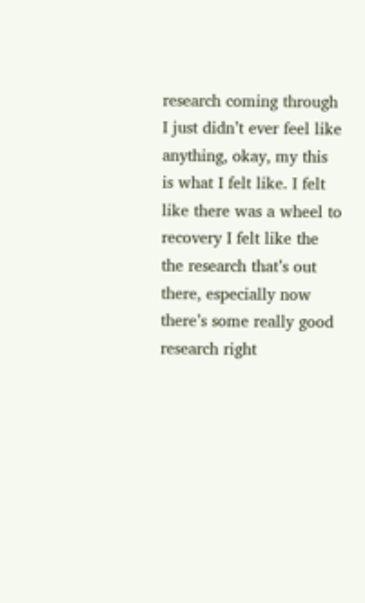research coming through I just didn’t ever feel like anything, okay, my this
is what I felt like. I felt like there was a wheel to recovery I felt like the
the research that’s out there, especially now there’s some really good
research right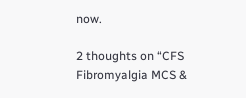now.

2 thoughts on “CFS Fibromyalgia MCS &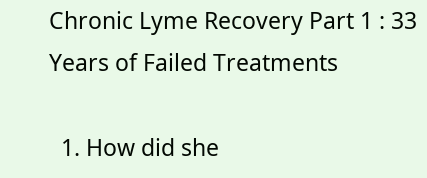Chronic Lyme Recovery Part 1 : 33 Years of Failed Treatments

  1. How did she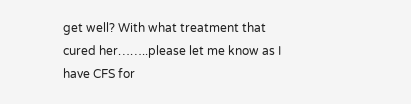get well? With what treatment that cured her……..please let me know as I have CFS for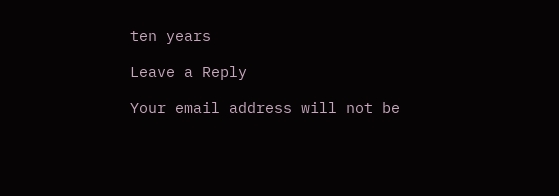ten years

Leave a Reply

Your email address will not be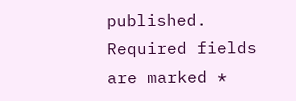published. Required fields are marked *